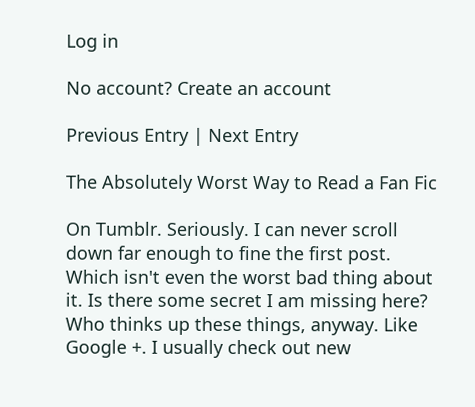Log in

No account? Create an account

Previous Entry | Next Entry

The Absolutely Worst Way to Read a Fan Fic

On Tumblr. Seriously. I can never scroll down far enough to fine the first post. Which isn't even the worst bad thing about it. Is there some secret I am missing here? Who thinks up these things, anyway. Like Google +. I usually check out new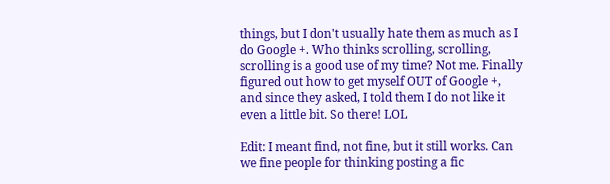things, but I don't usually hate them as much as I do Google +. Who thinks scrolling, scrolling, scrolling is a good use of my time? Not me. Finally figured out how to get myself OUT of Google +, and since they asked, I told them I do not like it even a little bit. So there! LOL

Edit: I meant find, not fine, but it still works. Can we fine people for thinking posting a fic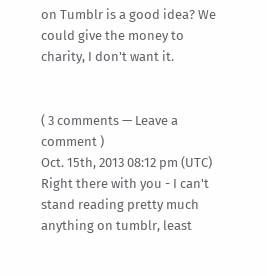on Tumblr is a good idea? We could give the money to charity, I don't want it.


( 3 comments — Leave a comment )
Oct. 15th, 2013 08:12 pm (UTC)
Right there with you - I can't stand reading pretty much anything on tumblr, least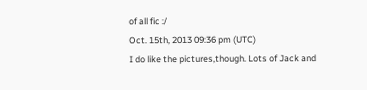of all fic :/
Oct. 15th, 2013 09:36 pm (UTC)
I do like the pictures,though. Lots of Jack and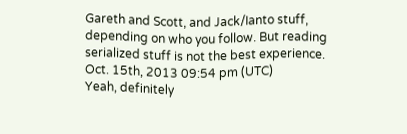Gareth and Scott, and Jack/Ianto stuff, depending on who you follow. But reading serialized stuff is not the best experience.
Oct. 15th, 2013 09:54 pm (UTC)
Yeah, definitely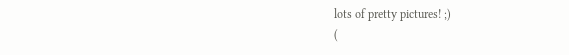lots of pretty pictures! ;)
(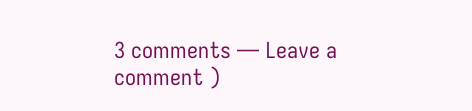3 comments — Leave a comment )